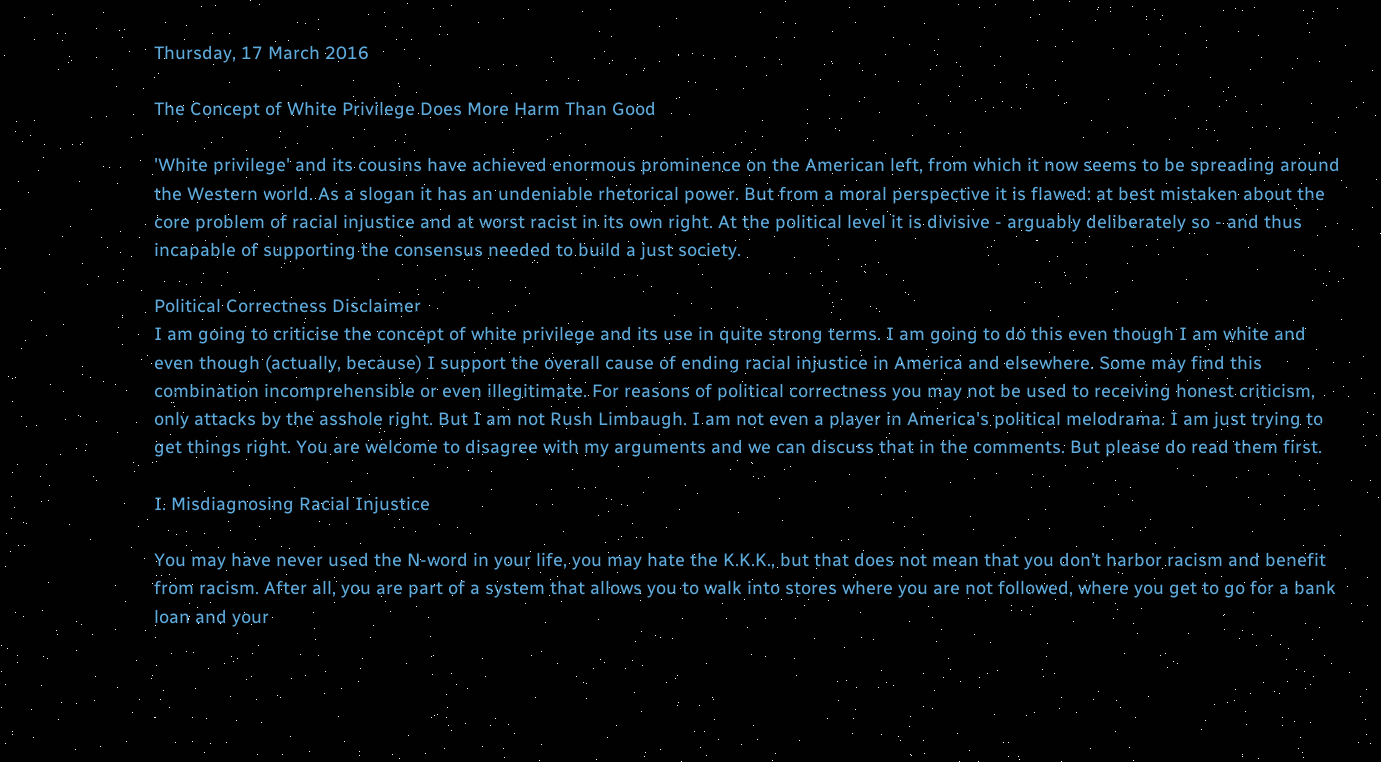Thursday, 17 March 2016

The Concept of White Privilege Does More Harm Than Good

'White privilege' and its cousins have achieved enormous prominence on the American left, from which it now seems to be spreading around the Western world. As a slogan it has an undeniable rhetorical power. But from a moral perspective it is flawed: at best mistaken about the core problem of racial injustice and at worst racist in its own right. At the political level it is divisive - arguably deliberately so - and thus incapable of supporting the consensus needed to build a just society.

Political Correctness Disclaimer
I am going to criticise the concept of white privilege and its use in quite strong terms. I am going to do this even though I am white and even though (actually, because) I support the overall cause of ending racial injustice in America and elsewhere. Some may find this combination incomprehensible or even illegitimate. For reasons of political correctness you may not be used to receiving honest criticism, only attacks by the asshole right. But I am not Rush Limbaugh. I am not even a player in America's political melodrama. I am just trying to get things right. You are welcome to disagree with my arguments and we can discuss that in the comments. But please do read them first.

I. Misdiagnosing Racial Injustice

You may have never used the N-word in your life, you may hate the K.K.K., but that does not mean that you don’t harbor racism and benefit from racism. After all, you are part of a system that allows you to walk into stores where you are not followed, where you get to go for a bank loan and your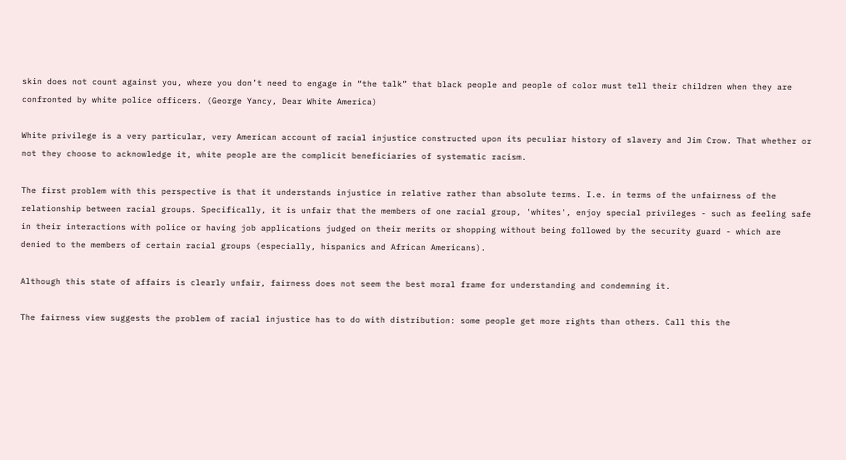skin does not count against you, where you don’t need to engage in “the talk” that black people and people of color must tell their children when they are confronted by white police officers. (George Yancy, Dear White America)

White privilege is a very particular, very American account of racial injustice constructed upon its peculiar history of slavery and Jim Crow. That whether or not they choose to acknowledge it, white people are the complicit beneficiaries of systematic racism.

The first problem with this perspective is that it understands injustice in relative rather than absolute terms. I.e. in terms of the unfairness of the relationship between racial groups. Specifically, it is unfair that the members of one racial group, 'whites', enjoy special privileges - such as feeling safe in their interactions with police or having job applications judged on their merits or shopping without being followed by the security guard - which are denied to the members of certain racial groups (especially, hispanics and African Americans).

Although this state of affairs is clearly unfair, fairness does not seem the best moral frame for understanding and condemning it.

The fairness view suggests the problem of racial injustice has to do with distribution: some people get more rights than others. Call this the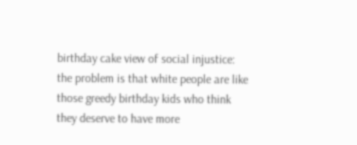birthday cake view of social injustice: the problem is that white people are like those greedy birthday kids who think they deserve to have more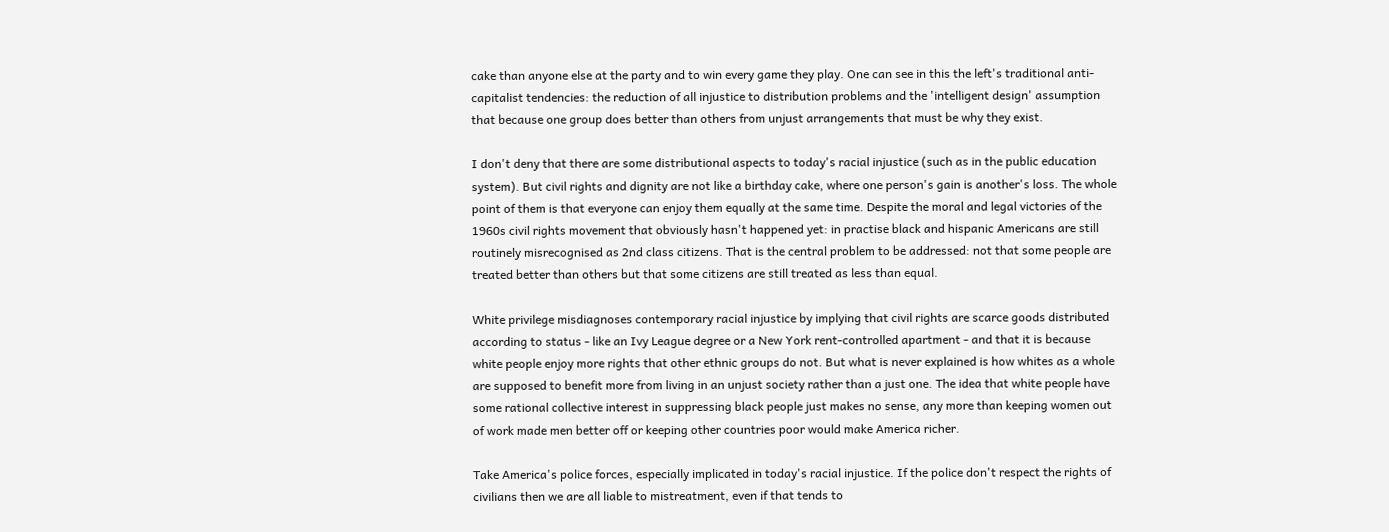cake than anyone else at the party and to win every game they play. One can see in this the left's traditional anti-capitalist tendencies: the reduction of all injustice to distribution problems and the 'intelligent design' assumption that because one group does better than others from unjust arrangements that must be why they exist.

I don't deny that there are some distributional aspects to today's racial injustice (such as in the public education system). But civil rights and dignity are not like a birthday cake, where one person's gain is another's loss. The whole point of them is that everyone can enjoy them equally at the same time. Despite the moral and legal victories of the 1960s civil rights movement that obviously hasn't happened yet: in practise black and hispanic Americans are still routinely misrecognised as 2nd class citizens. That is the central problem to be addressed: not that some people are treated better than others but that some citizens are still treated as less than equal.

White privilege misdiagnoses contemporary racial injustice by implying that civil rights are scarce goods distributed according to status - like an Ivy League degree or a New York rent-controlled apartment - and that it is because white people enjoy more rights that other ethnic groups do not. But what is never explained is how whites as a whole are supposed to benefit more from living in an unjust society rather than a just one. The idea that white people have some rational collective interest in suppressing black people just makes no sense, any more than keeping women out of work made men better off or keeping other countries poor would make America richer.

Take America's police forces, especially implicated in today's racial injustice. If the police don't respect the rights of civilians then we are all liable to mistreatment, even if that tends to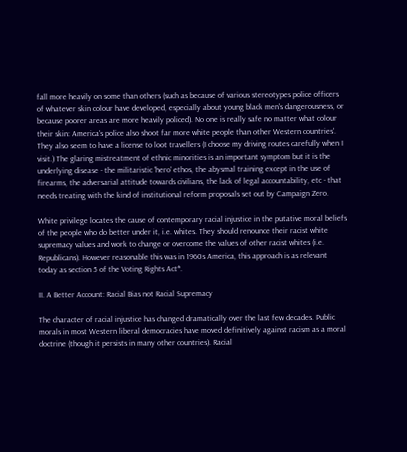fall more heavily on some than others (such as because of various stereotypes police officers of whatever skin colour have developed, especially about young black men's dangerousness, or because poorer areas are more heavily policed). No one is really safe no matter what colour their skin: America's police also shoot far more white people than other Western countries'. They also seem to have a license to loot travellers (I choose my driving routes carefully when I visit.) The glaring mistreatment of ethnic minorities is an important symptom but it is the underlying disease - the militaristic 'hero' ethos, the abysmal training except in the use of firearms, the adversarial attitude towards civilians, the lack of legal accountability, etc - that needs treating with the kind of institutional reform proposals set out by Campaign Zero.

White privilege locates the cause of contemporary racial injustice in the putative moral beliefs of the people who do better under it, i.e. whites. They should renounce their racist white supremacy values and work to change or overcome the values of other racist whites (i.e. Republicans). However reasonable this was in 1960s America, this approach is as relevant today as section 5 of the Voting Rights Act*.

II. A Better Account: Racial Bias not Racial Supremacy

The character of racial injustice has changed dramatically over the last few decades. Public morals in most Western liberal democracies have moved definitively against racism as a moral doctrine (though it persists in many other countries). Racial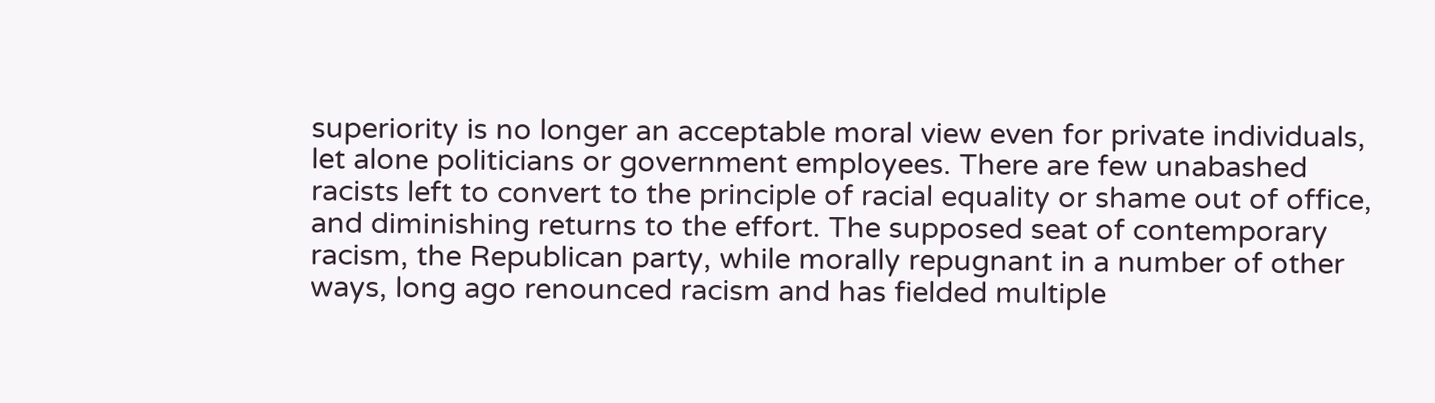superiority is no longer an acceptable moral view even for private individuals, let alone politicians or government employees. There are few unabashed racists left to convert to the principle of racial equality or shame out of office, and diminishing returns to the effort. The supposed seat of contemporary racism, the Republican party, while morally repugnant in a number of other ways, long ago renounced racism and has fielded multiple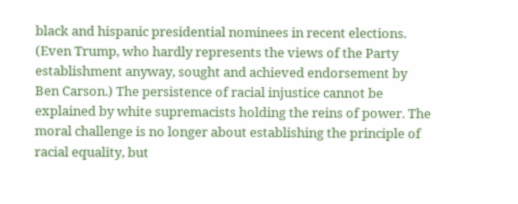black and hispanic presidential nominees in recent elections. (Even Trump, who hardly represents the views of the Party establishment anyway, sought and achieved endorsement by Ben Carson.) The persistence of racial injustice cannot be explained by white supremacists holding the reins of power. The moral challenge is no longer about establishing the principle of racial equality, but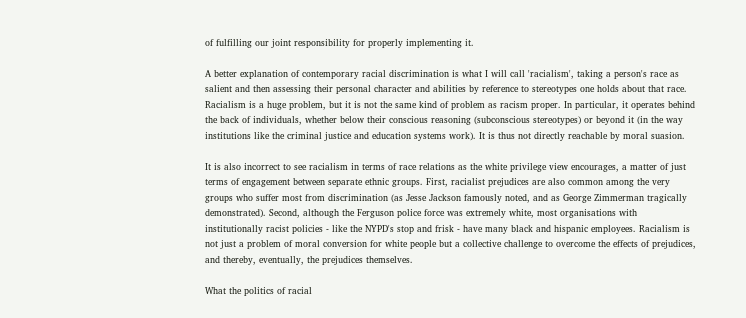of fulfilling our joint responsibility for properly implementing it.

A better explanation of contemporary racial discrimination is what I will call 'racialism', taking a person's race as salient and then assessing their personal character and abilities by reference to stereotypes one holds about that race. Racialism is a huge problem, but it is not the same kind of problem as racism proper. In particular, it operates behind the back of individuals, whether below their conscious reasoning (subconscious stereotypes) or beyond it (in the way institutions like the criminal justice and education systems work). It is thus not directly reachable by moral suasion.

It is also incorrect to see racialism in terms of race relations as the white privilege view encourages, a matter of just terms of engagement between separate ethnic groups. First, racialist prejudices are also common among the very groups who suffer most from discrimination (as Jesse Jackson famously noted, and as George Zimmerman tragically demonstrated). Second, although the Ferguson police force was extremely white, most organisations with institutionally racist policies - like the NYPD's stop and frisk - have many black and hispanic employees. Racialism is not just a problem of moral conversion for white people but a collective challenge to overcome the effects of prejudices, and thereby, eventually, the prejudices themselves.

What the politics of racial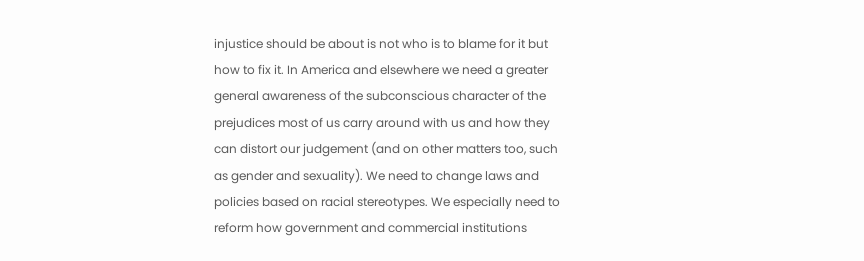injustice should be about is not who is to blame for it but how to fix it. In America and elsewhere we need a greater general awareness of the subconscious character of the prejudices most of us carry around with us and how they can distort our judgement (and on other matters too, such as gender and sexuality). We need to change laws and policies based on racial stereotypes. We especially need to reform how government and commercial institutions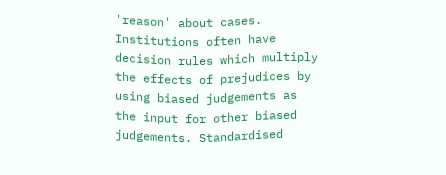'reason' about cases. Institutions often have decision rules which multiply the effects of prejudices by using biased judgements as the input for other biased judgements. Standardised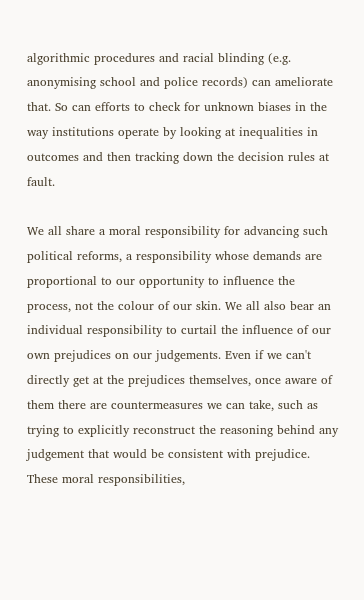algorithmic procedures and racial blinding (e.g. anonymising school and police records) can ameliorate that. So can efforts to check for unknown biases in the way institutions operate by looking at inequalities in outcomes and then tracking down the decision rules at fault.

We all share a moral responsibility for advancing such political reforms, a responsibility whose demands are proportional to our opportunity to influence the process, not the colour of our skin. We all also bear an individual responsibility to curtail the influence of our own prejudices on our judgements. Even if we can't directly get at the prejudices themselves, once aware of them there are countermeasures we can take, such as trying to explicitly reconstruct the reasoning behind any judgement that would be consistent with prejudice. These moral responsibilities,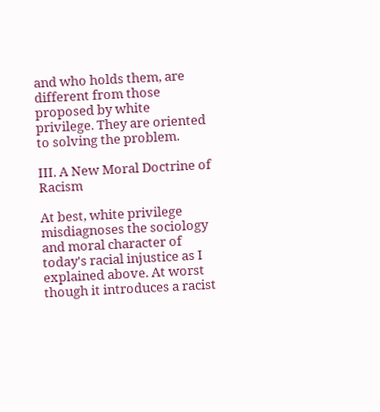and who holds them, are different from those proposed by white privilege. They are oriented to solving the problem.

III. A New Moral Doctrine of Racism

At best, white privilege misdiagnoses the sociology and moral character of today's racial injustice as I explained above. At worst though it introduces a racist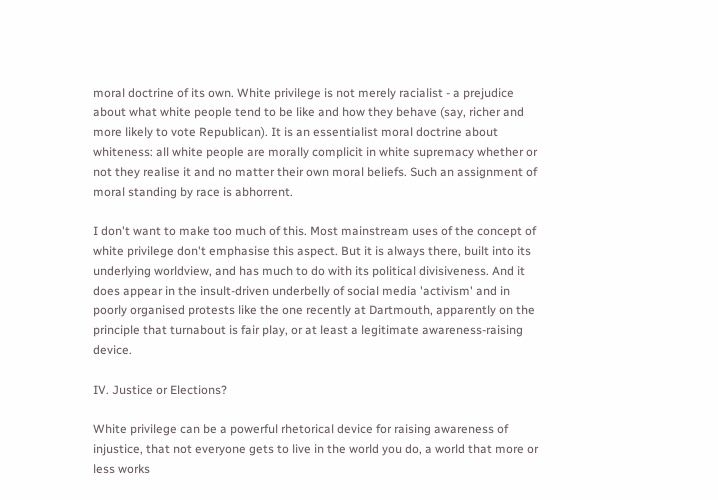moral doctrine of its own. White privilege is not merely racialist - a prejudice about what white people tend to be like and how they behave (say, richer and more likely to vote Republican). It is an essentialist moral doctrine about whiteness: all white people are morally complicit in white supremacy whether or not they realise it and no matter their own moral beliefs. Such an assignment of moral standing by race is abhorrent.

I don't want to make too much of this. Most mainstream uses of the concept of white privilege don't emphasise this aspect. But it is always there, built into its underlying worldview, and has much to do with its political divisiveness. And it does appear in the insult-driven underbelly of social media 'activism' and in poorly organised protests like the one recently at Dartmouth, apparently on the principle that turnabout is fair play, or at least a legitimate awareness-raising device.

IV. Justice or Elections?

White privilege can be a powerful rhetorical device for raising awareness of injustice, that not everyone gets to live in the world you do, a world that more or less works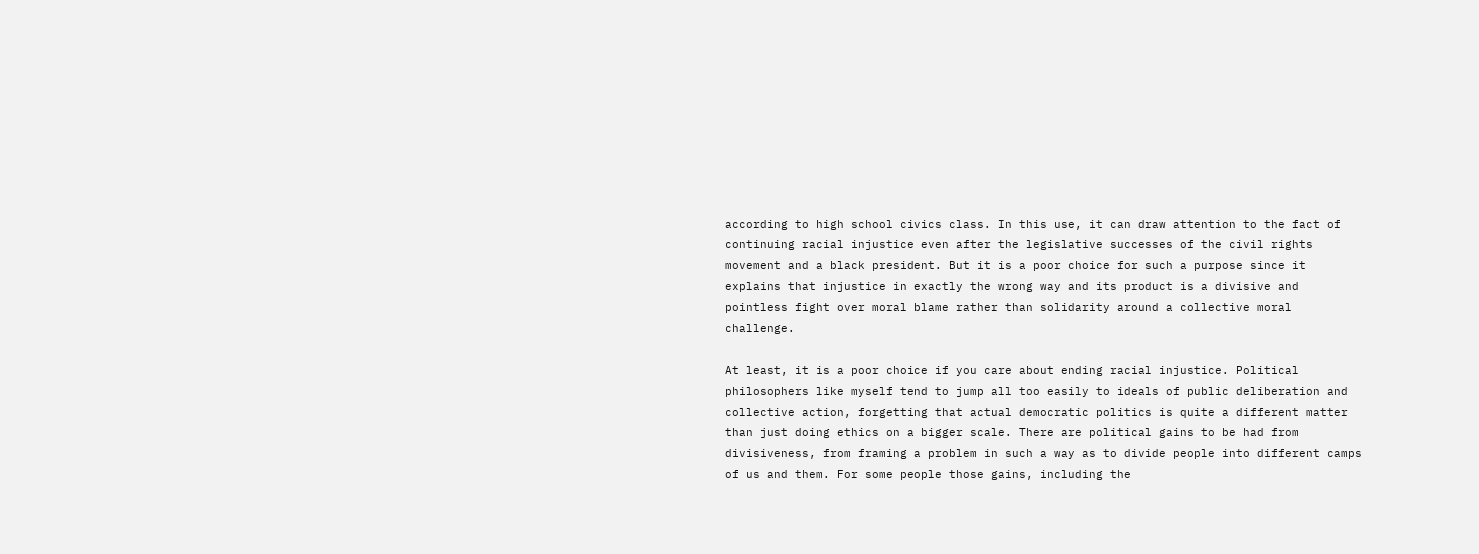according to high school civics class. In this use, it can draw attention to the fact of continuing racial injustice even after the legislative successes of the civil rights movement and a black president. But it is a poor choice for such a purpose since it explains that injustice in exactly the wrong way and its product is a divisive and pointless fight over moral blame rather than solidarity around a collective moral challenge.

At least, it is a poor choice if you care about ending racial injustice. Political philosophers like myself tend to jump all too easily to ideals of public deliberation and collective action, forgetting that actual democratic politics is quite a different matter than just doing ethics on a bigger scale. There are political gains to be had from divisiveness, from framing a problem in such a way as to divide people into different camps of us and them. For some people those gains, including the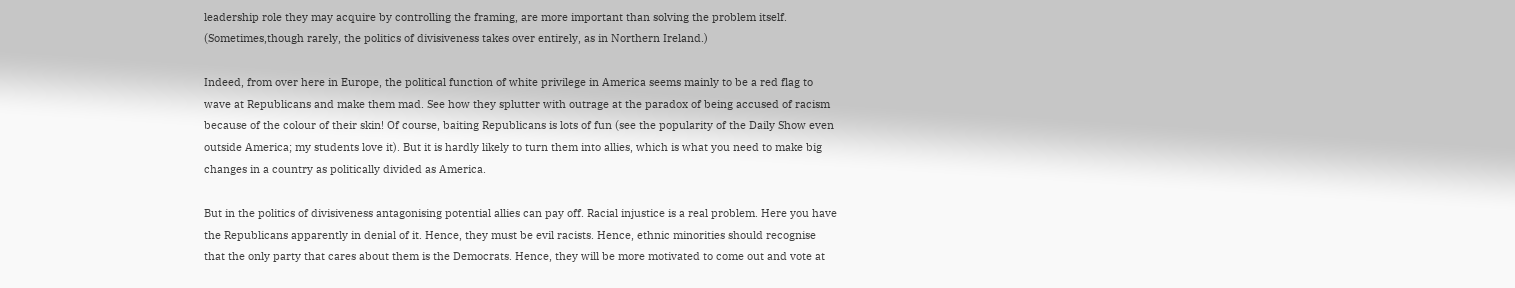leadership role they may acquire by controlling the framing, are more important than solving the problem itself. (Sometimes,though rarely, the politics of divisiveness takes over entirely, as in Northern Ireland.)

Indeed, from over here in Europe, the political function of white privilege in America seems mainly to be a red flag to wave at Republicans and make them mad. See how they splutter with outrage at the paradox of being accused of racism because of the colour of their skin! Of course, baiting Republicans is lots of fun (see the popularity of the Daily Show even outside America; my students love it). But it is hardly likely to turn them into allies, which is what you need to make big changes in a country as politically divided as America.

But in the politics of divisiveness antagonising potential allies can pay off. Racial injustice is a real problem. Here you have the Republicans apparently in denial of it. Hence, they must be evil racists. Hence, ethnic minorities should recognise that the only party that cares about them is the Democrats. Hence, they will be more motivated to come out and vote at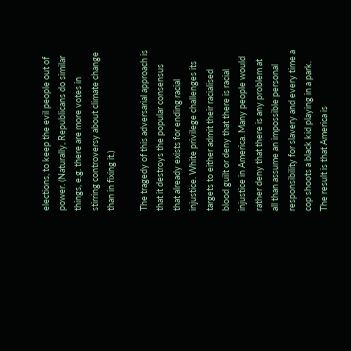elections, to keep the evil people out of power. (Naturally, Republicans do similar things, e.g. there are more votes in stirring controversy about climate change than in fixing it.)

The tragedy of this adversarial approach is that it destroys the popular consensus that already exists for ending racial injustice. White privilege challenges its targets to either admit their racialised blood guilt or deny that there is racial injustice in America. Many people would rather deny that there is any problem at all than assume an impossible personal responsibility for slavery and every time a cop shoots a black kid playing in a park. The result is that America is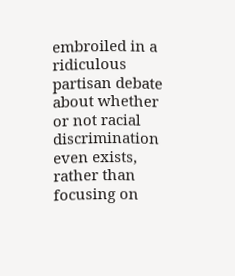embroiled in a ridiculous partisan debate about whether or not racial discrimination even exists, rather than focusing on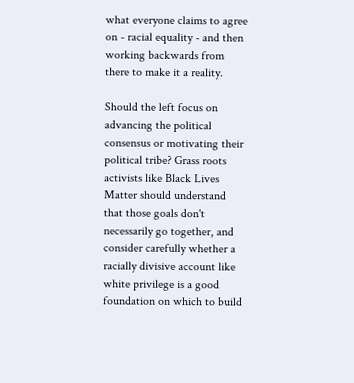what everyone claims to agree on - racial equality - and then working backwards from there to make it a reality.

Should the left focus on advancing the political consensus or motivating their political tribe? Grass roots activists like Black Lives Matter should understand that those goals don't necessarily go together, and consider carefully whether a racially divisive account like white privilege is a good foundation on which to build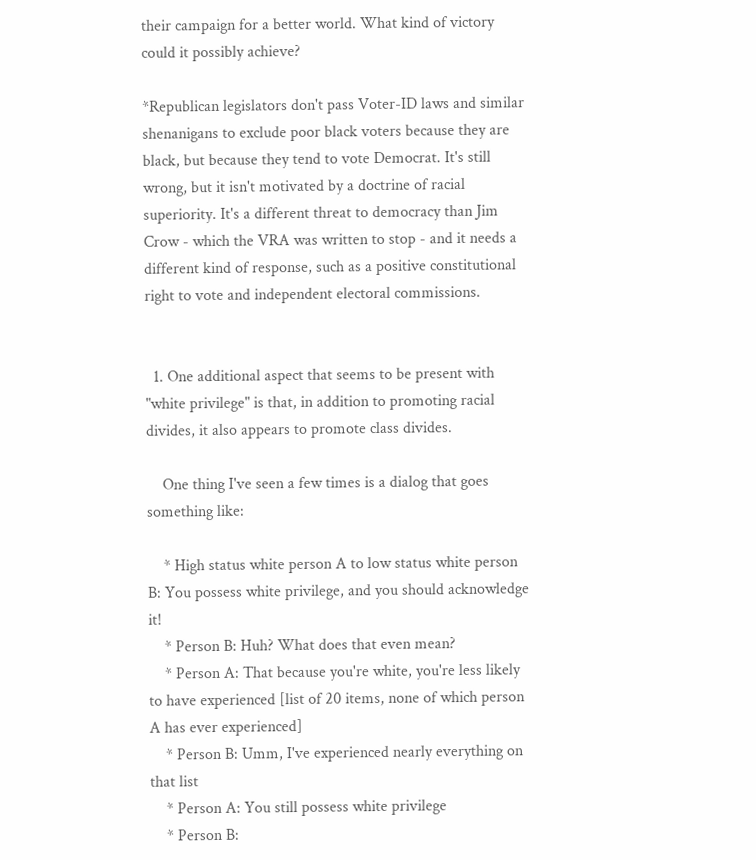their campaign for a better world. What kind of victory could it possibly achieve?

*Republican legislators don't pass Voter-ID laws and similar shenanigans to exclude poor black voters because they are black, but because they tend to vote Democrat. It's still wrong, but it isn't motivated by a doctrine of racial superiority. It's a different threat to democracy than Jim Crow - which the VRA was written to stop - and it needs a different kind of response, such as a positive constitutional right to vote and independent electoral commissions.


  1. One additional aspect that seems to be present with "white privilege" is that, in addition to promoting racial divides, it also appears to promote class divides.

    One thing I've seen a few times is a dialog that goes something like:

    * High status white person A to low status white person B: You possess white privilege, and you should acknowledge it!
    * Person B: Huh? What does that even mean?
    * Person A: That because you're white, you're less likely to have experienced [list of 20 items, none of which person A has ever experienced]
    * Person B: Umm, I've experienced nearly everything on that list
    * Person A: You still possess white privilege
    * Person B: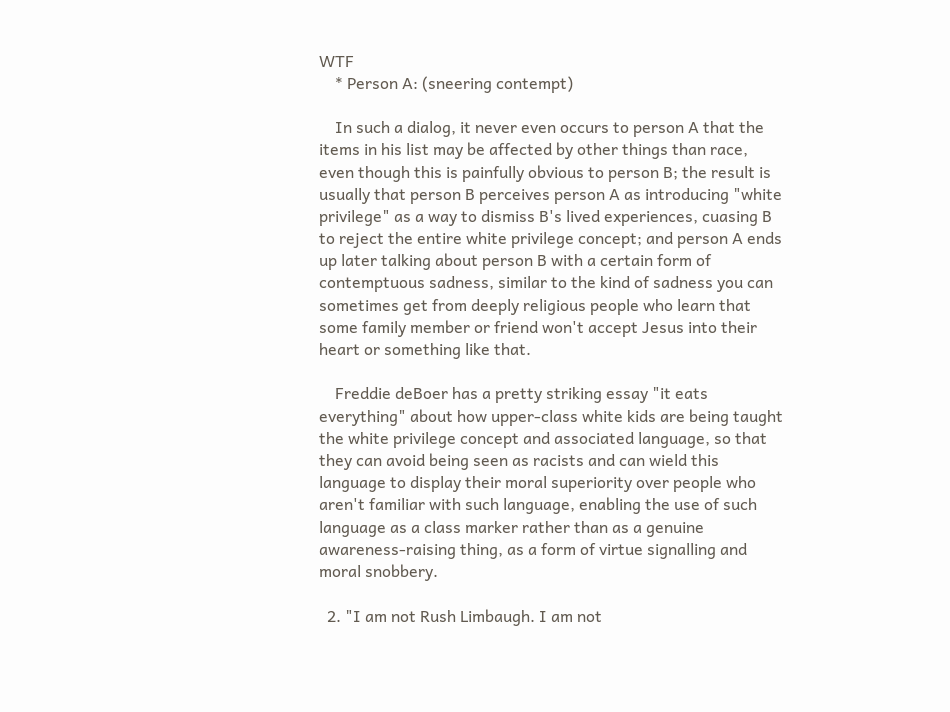WTF
    * Person A: (sneering contempt)

    In such a dialog, it never even occurs to person A that the items in his list may be affected by other things than race, even though this is painfully obvious to person B; the result is usually that person B perceives person A as introducing "white privilege" as a way to dismiss B's lived experiences, cuasing B to reject the entire white privilege concept; and person A ends up later talking about person B with a certain form of contemptuous sadness, similar to the kind of sadness you can sometimes get from deeply religious people who learn that some family member or friend won't accept Jesus into their heart or something like that.

    Freddie deBoer has a pretty striking essay "it eats everything" about how upper-class white kids are being taught the white privilege concept and associated language, so that they can avoid being seen as racists and can wield this language to display their moral superiority over people who aren't familiar with such language, enabling the use of such language as a class marker rather than as a genuine awareness-raising thing, as a form of virtue signalling and moral snobbery.

  2. "I am not Rush Limbaugh. I am not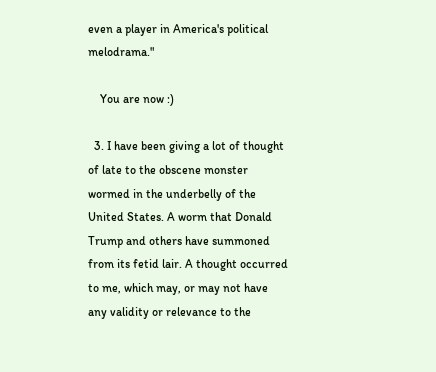even a player in America's political melodrama."

    You are now :)

  3. I have been giving a lot of thought of late to the obscene monster wormed in the underbelly of the United States. A worm that Donald Trump and others have summoned from its fetid lair. A thought occurred to me, which may, or may not have any validity or relevance to the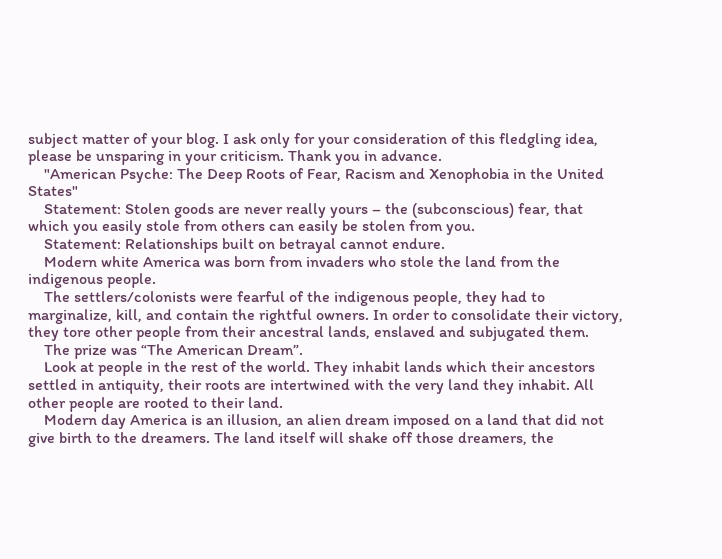subject matter of your blog. I ask only for your consideration of this fledgling idea, please be unsparing in your criticism. Thank you in advance.
    "American Psyche: The Deep Roots of Fear, Racism and Xenophobia in the United States"
    Statement: Stolen goods are never really yours – the (subconscious) fear, that which you easily stole from others can easily be stolen from you.
    Statement: Relationships built on betrayal cannot endure.
    Modern white America was born from invaders who stole the land from the indigenous people.
    The settlers/colonists were fearful of the indigenous people, they had to marginalize, kill, and contain the rightful owners. In order to consolidate their victory, they tore other people from their ancestral lands, enslaved and subjugated them.
    The prize was “The American Dream”.
    Look at people in the rest of the world. They inhabit lands which their ancestors settled in antiquity, their roots are intertwined with the very land they inhabit. All other people are rooted to their land.
    Modern day America is an illusion, an alien dream imposed on a land that did not give birth to the dreamers. The land itself will shake off those dreamers, the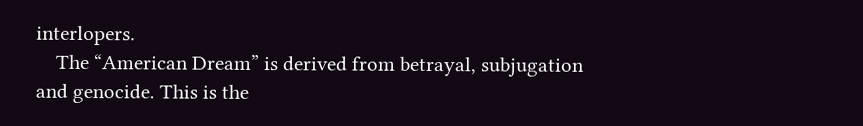interlopers.
    The “American Dream” is derived from betrayal, subjugation and genocide. This is the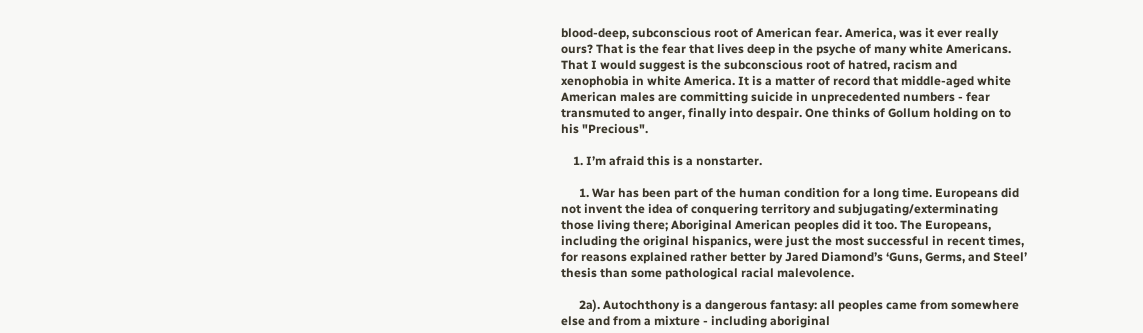blood-deep, subconscious root of American fear. America, was it ever really ours? That is the fear that lives deep in the psyche of many white Americans. That I would suggest is the subconscious root of hatred, racism and xenophobia in white America. It is a matter of record that middle-aged white American males are committing suicide in unprecedented numbers - fear transmuted to anger, finally into despair. One thinks of Gollum holding on to his "Precious".

    1. I’m afraid this is a nonstarter.

      1. War has been part of the human condition for a long time. Europeans did not invent the idea of conquering territory and subjugating/exterminating those living there; Aboriginal American peoples did it too. The Europeans, including the original hispanics, were just the most successful in recent times, for reasons explained rather better by Jared Diamond’s ‘Guns, Germs, and Steel’ thesis than some pathological racial malevolence.

      2a). Autochthony is a dangerous fantasy: all peoples came from somewhere else and from a mixture - including aboriginal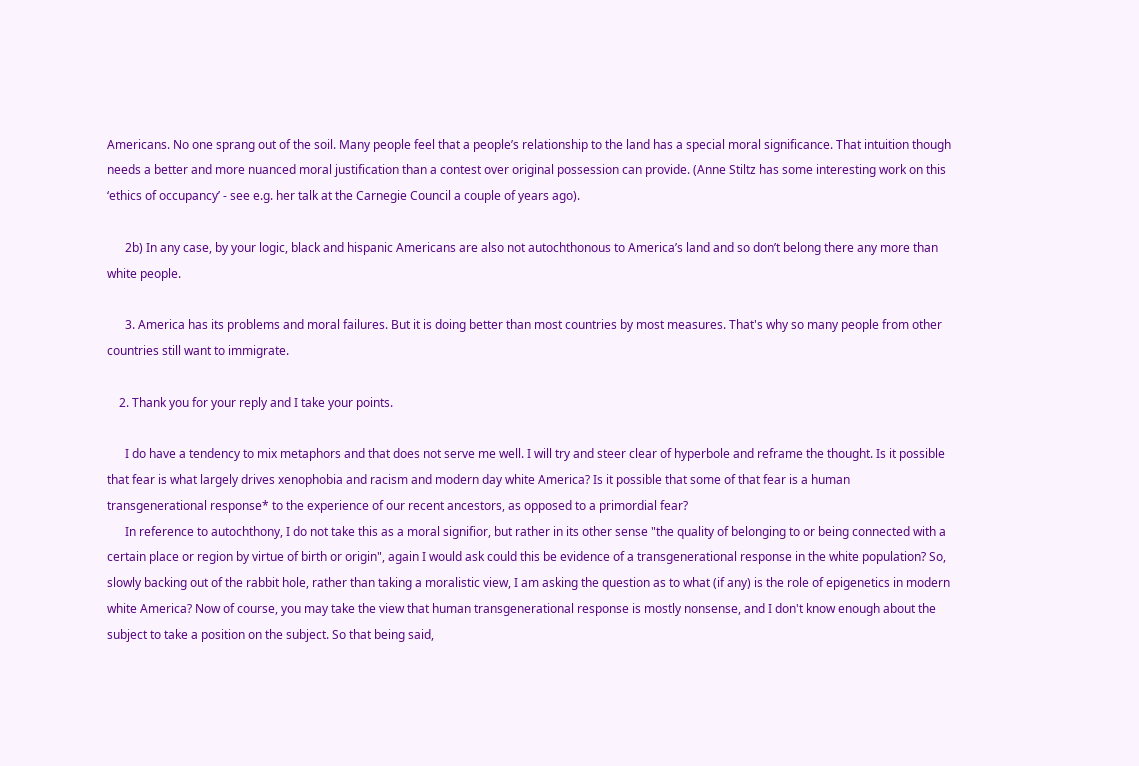Americans. No one sprang out of the soil. Many people feel that a people’s relationship to the land has a special moral significance. That intuition though needs a better and more nuanced moral justification than a contest over original possession can provide. (Anne Stiltz has some interesting work on this ‘ethics of occupancy’ - see e.g. her talk at the Carnegie Council a couple of years ago).

      2b) In any case, by your logic, black and hispanic Americans are also not autochthonous to America’s land and so don’t belong there any more than white people.

      3. America has its problems and moral failures. But it is doing better than most countries by most measures. That's why so many people from other countries still want to immigrate.

    2. Thank you for your reply and I take your points.

      I do have a tendency to mix metaphors and that does not serve me well. I will try and steer clear of hyperbole and reframe the thought. Is it possible that fear is what largely drives xenophobia and racism and modern day white America? Is it possible that some of that fear is a human transgenerational response* to the experience of our recent ancestors, as opposed to a primordial fear?
      In reference to autochthony, I do not take this as a moral signifior, but rather in its other sense "the quality of belonging to or being connected with a certain place or region by virtue of birth or origin", again I would ask could this be evidence of a transgenerational response in the white population? So, slowly backing out of the rabbit hole, rather than taking a moralistic view, I am asking the question as to what (if any) is the role of epigenetics in modern white America? Now of course, you may take the view that human transgenerational response is mostly nonsense, and I don't know enough about the subject to take a position on the subject. So that being said,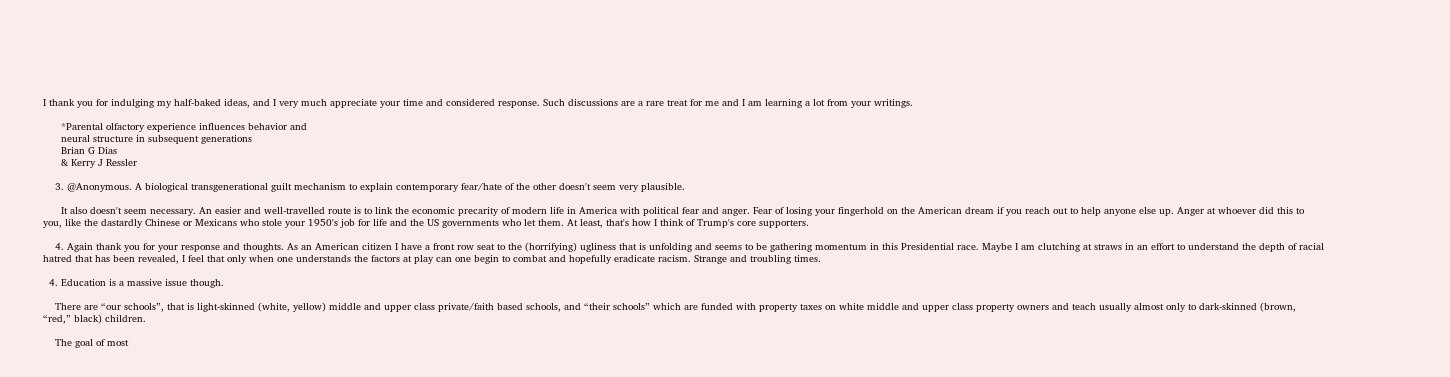I thank you for indulging my half-baked ideas, and I very much appreciate your time and considered response. Such discussions are a rare treat for me and I am learning a lot from your writings.

      *Parental olfactory experience influences behavior and
      neural structure in subsequent generations
      Brian G Dias
      & Kerry J Ressler

    3. @Anonymous. A biological transgenerational guilt mechanism to explain contemporary fear/hate of the other doesn't seem very plausible.

      It also doesn't seem necessary. An easier and well-travelled route is to link the economic precarity of modern life in America with political fear and anger. Fear of losing your fingerhold on the American dream if you reach out to help anyone else up. Anger at whoever did this to you, like the dastardly Chinese or Mexicans who stole your 1950's job for life and the US governments who let them. At least, that's how I think of Trump's core supporters.

    4. Again thank you for your response and thoughts. As an American citizen I have a front row seat to the (horrifying) ugliness that is unfolding and seems to be gathering momentum in this Presidential race. Maybe I am clutching at straws in an effort to understand the depth of racial hatred that has been revealed, I feel that only when one understands the factors at play can one begin to combat and hopefully eradicate racism. Strange and troubling times.

  4. Education is a massive issue though.

    There are “our schools”, that is light-skinned (white, yellow) middle and upper class private/faith based schools, and “their schools” which are funded with property taxes on white middle and upper class property owners and teach usually almost only to dark-skinned (brown, “red,” black) children.

    The goal of most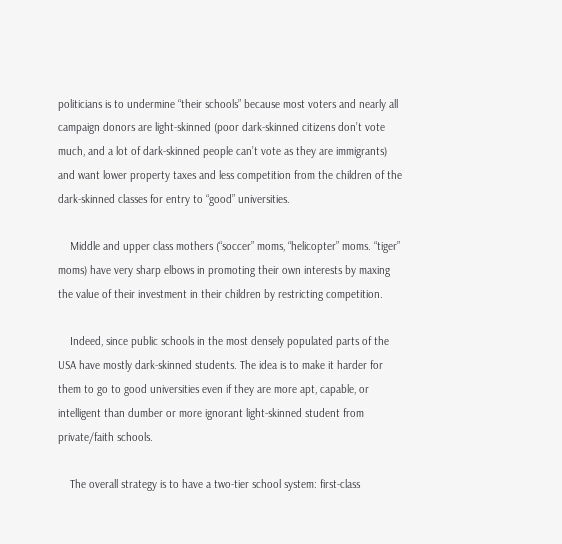politicians is to undermine “their schools” because most voters and nearly all campaign donors are light-skinned (poor dark-skinned citizens don’t vote much, and a lot of dark-skinned people can’t vote as they are immigrants) and want lower property taxes and less competition from the children of the dark-skinned classes for entry to “good” universities.

    Middle and upper class mothers (“soccer” moms, “helicopter” moms. “tiger” moms) have very sharp elbows in promoting their own interests by maxing the value of their investment in their children by restricting competition.

    Indeed, since public schools in the most densely populated parts of the USA have mostly dark-skinned students. The idea is to make it harder for them to go to good universities even if they are more apt, capable, or intelligent than dumber or more ignorant light-skinned student from private/faith schools.

    The overall strategy is to have a two-tier school system: first-class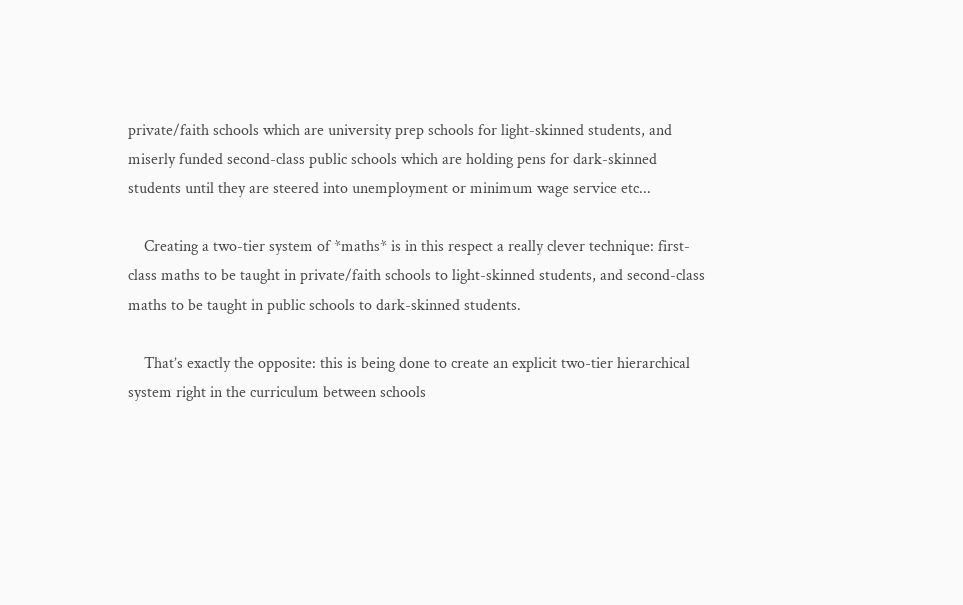private/faith schools which are university prep schools for light-skinned students, and miserly funded second-class public schools which are holding pens for dark-skinned students until they are steered into unemployment or minimum wage service etc...

    Creating a two-tier system of *maths* is in this respect a really clever technique: first-class maths to be taught in private/faith schools to light-skinned students, and second-class maths to be taught in public schools to dark-skinned students.

    That’s exactly the opposite: this is being done to create an explicit two-tier hierarchical system right in the curriculum between schools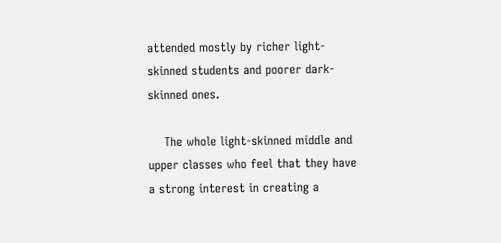attended mostly by richer light-skinned students and poorer dark-skinned ones.

    The whole light-skinned middle and upper classes who feel that they have a strong interest in creating a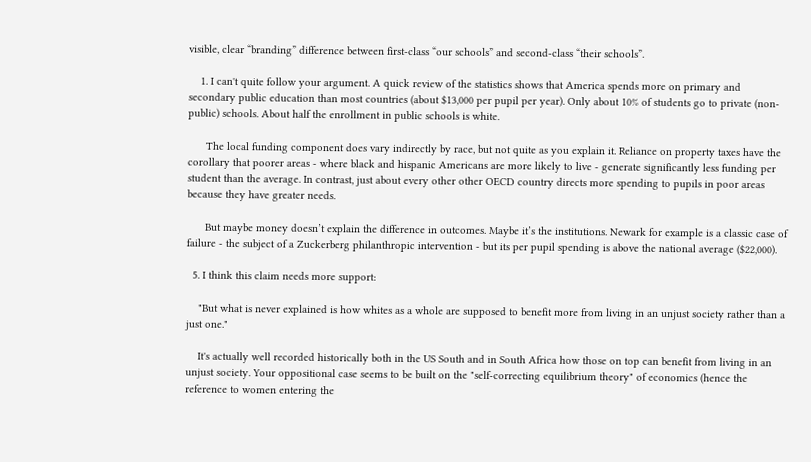visible, clear “branding” difference between first-class “our schools” and second-class “their schools”.

    1. I can't quite follow your argument. A quick review of the statistics shows that America spends more on primary and secondary public education than most countries (about $13,000 per pupil per year). Only about 10% of students go to private (non-public) schools. About half the enrollment in public schools is white.

      The local funding component does vary indirectly by race, but not quite as you explain it. Reliance on property taxes have the corollary that poorer areas - where black and hispanic Americans are more likely to live - generate significantly less funding per student than the average. In contrast, just about every other other OECD country directs more spending to pupils in poor areas because they have greater needs.

      But maybe money doesn’t explain the difference in outcomes. Maybe it’s the institutions. Newark for example is a classic case of failure - the subject of a Zuckerberg philanthropic intervention - but its per pupil spending is above the national average ($22,000).

  5. I think this claim needs more support:

    "But what is never explained is how whites as a whole are supposed to benefit more from living in an unjust society rather than a just one."

    It's actually well recorded historically both in the US South and in South Africa how those on top can benefit from living in an unjust society. Your oppositional case seems to be built on the "self-correcting equilibrium theory" of economics (hence the reference to women entering the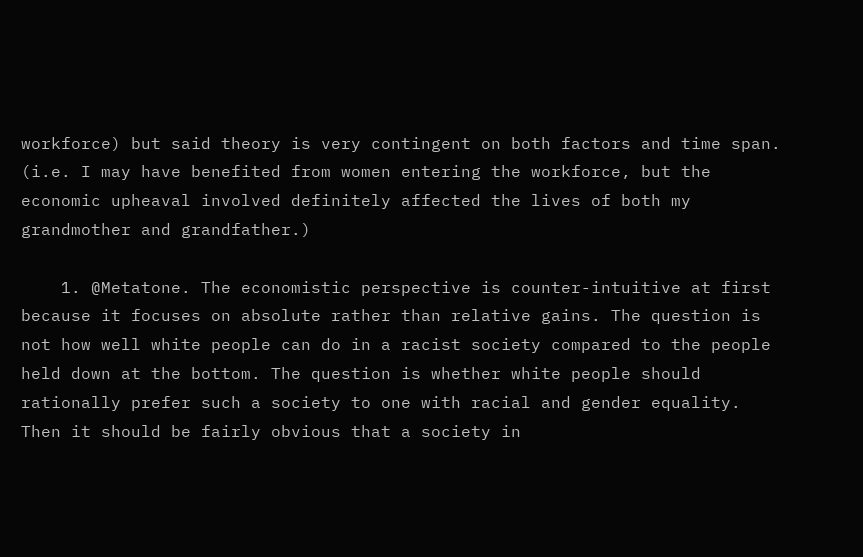workforce) but said theory is very contingent on both factors and time span. (i.e. I may have benefited from women entering the workforce, but the economic upheaval involved definitely affected the lives of both my grandmother and grandfather.)

    1. @Metatone. The economistic perspective is counter-intuitive at first because it focuses on absolute rather than relative gains. The question is not how well white people can do in a racist society compared to the people held down at the bottom. The question is whether white people should rationally prefer such a society to one with racial and gender equality. Then it should be fairly obvious that a society in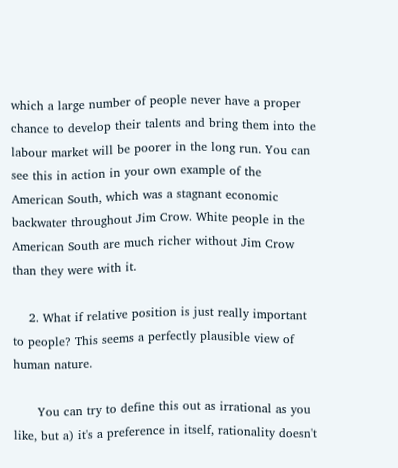which a large number of people never have a proper chance to develop their talents and bring them into the labour market will be poorer in the long run. You can see this in action in your own example of the American South, which was a stagnant economic backwater throughout Jim Crow. White people in the American South are much richer without Jim Crow than they were with it.

    2. What if relative position is just really important to people? This seems a perfectly plausible view of human nature.

      You can try to define this out as irrational as you like, but a) it's a preference in itself, rationality doesn't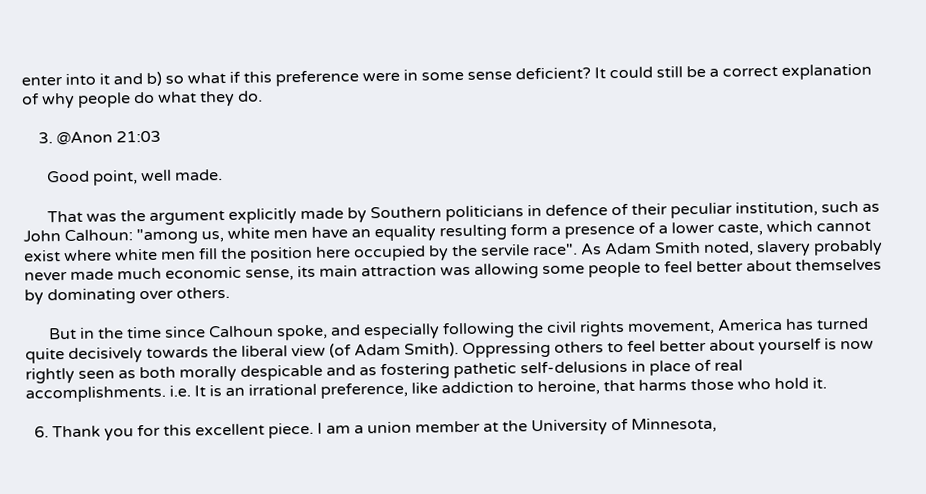enter into it and b) so what if this preference were in some sense deficient? It could still be a correct explanation of why people do what they do.

    3. @Anon 21:03

      Good point, well made.

      That was the argument explicitly made by Southern politicians in defence of their peculiar institution, such as John Calhoun: "among us, white men have an equality resulting form a presence of a lower caste, which cannot exist where white men fill the position here occupied by the servile race". As Adam Smith noted, slavery probably never made much economic sense, its main attraction was allowing some people to feel better about themselves by dominating over others.

      But in the time since Calhoun spoke, and especially following the civil rights movement, America has turned quite decisively towards the liberal view (of Adam Smith). Oppressing others to feel better about yourself is now rightly seen as both morally despicable and as fostering pathetic self-delusions in place of real accomplishments. i.e. It is an irrational preference, like addiction to heroine, that harms those who hold it.

  6. Thank you for this excellent piece. I am a union member at the University of Minnesota,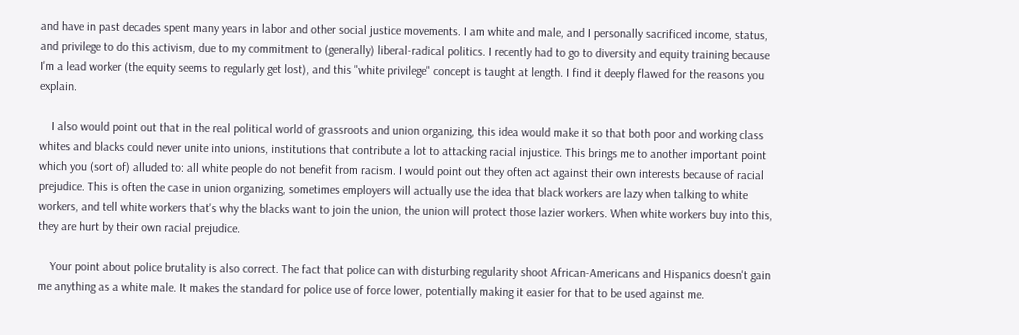and have in past decades spent many years in labor and other social justice movements. I am white and male, and I personally sacrificed income, status, and privilege to do this activism, due to my commitment to (generally) liberal-radical politics. I recently had to go to diversity and equity training because I'm a lead worker (the equity seems to regularly get lost), and this "white privilege" concept is taught at length. I find it deeply flawed for the reasons you explain.

    I also would point out that in the real political world of grassroots and union organizing, this idea would make it so that both poor and working class whites and blacks could never unite into unions, institutions that contribute a lot to attacking racial injustice. This brings me to another important point which you (sort of) alluded to: all white people do not benefit from racism. I would point out they often act against their own interests because of racial prejudice. This is often the case in union organizing, sometimes employers will actually use the idea that black workers are lazy when talking to white workers, and tell white workers that's why the blacks want to join the union, the union will protect those lazier workers. When white workers buy into this, they are hurt by their own racial prejudice.

    Your point about police brutality is also correct. The fact that police can with disturbing regularity shoot African-Americans and Hispanics doesn't gain me anything as a white male. It makes the standard for police use of force lower, potentially making it easier for that to be used against me.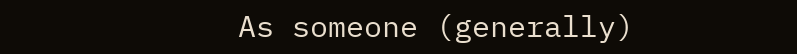As someone (generally)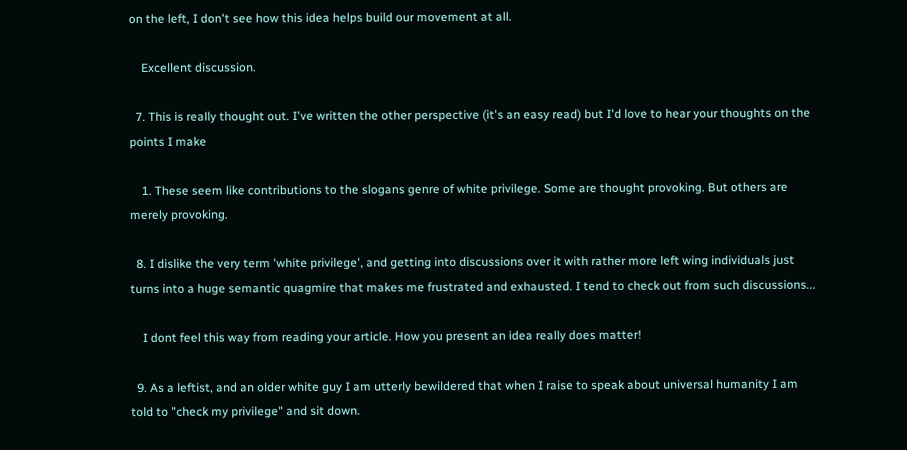on the left, I don't see how this idea helps build our movement at all.

    Excellent discussion.

  7. This is really thought out. I've written the other perspective (it's an easy read) but I'd love to hear your thoughts on the points I make

    1. These seem like contributions to the slogans genre of white privilege. Some are thought provoking. But others are merely provoking.

  8. I dislike the very term 'white privilege', and getting into discussions over it with rather more left wing individuals just turns into a huge semantic quagmire that makes me frustrated and exhausted. I tend to check out from such discussions...

    I dont feel this way from reading your article. How you present an idea really does matter!

  9. As a leftist, and an older white guy I am utterly bewildered that when I raise to speak about universal humanity I am told to "check my privilege" and sit down.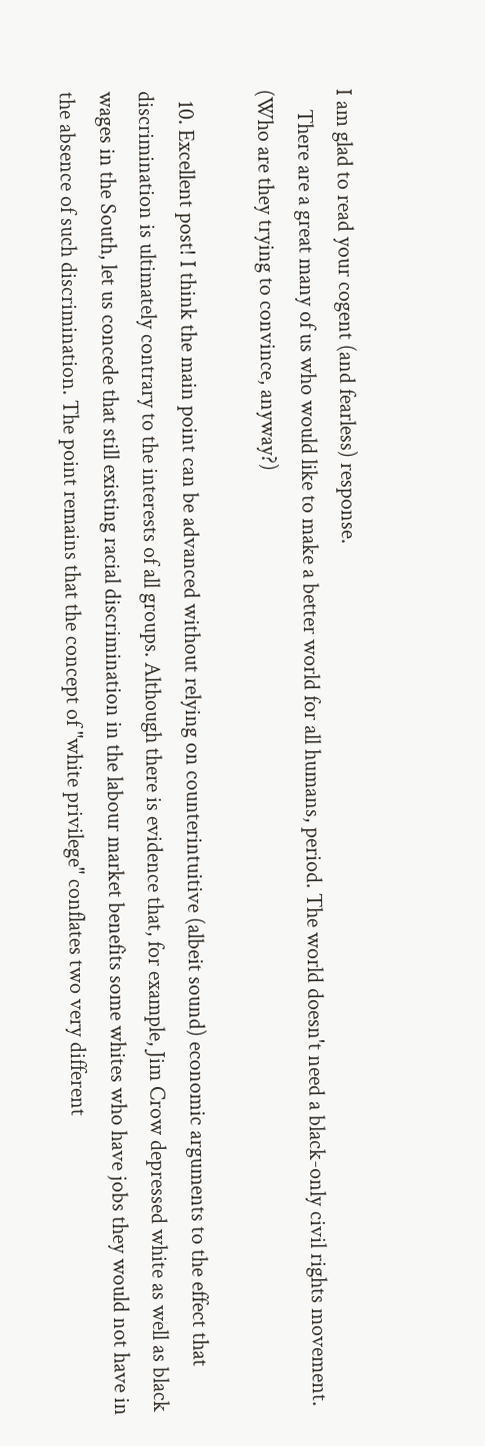I am glad to read your cogent (and fearless) response.
    There are a great many of us who would like to make a better world for all humans, period. The world doesn't need a black-only civil rights movement. (Who are they trying to convince, anyway?)

  10. Excellent post! I think the main point can be advanced without relying on counterintuitive (albeit sound) economic arguments to the effect that discrimination is ultimately contrary to the interests of all groups. Although there is evidence that, for example, Jim Crow depressed white as well as black wages in the South, let us concede that still existing racial discrimination in the labour market benefits some whites who have jobs they would not have in the absence of such discrimination. The point remains that the concept of "white privilege" conflates two very different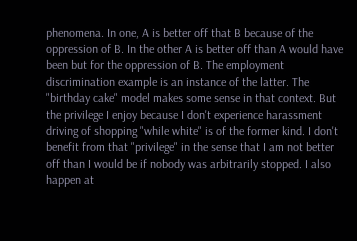phenomena. In one, A is better off that B because of the oppression of B. In the other A is better off than A would have been but for the oppression of B. The employment discrimination example is an instance of the latter. The "birthday cake" model makes some sense in that context. But the privilege I enjoy because I don't experience harassment driving of shopping "while white" is of the former kind. I don't benefit from that "privilege" in the sense that I am not better off than I would be if nobody was arbitrarily stopped. I also happen at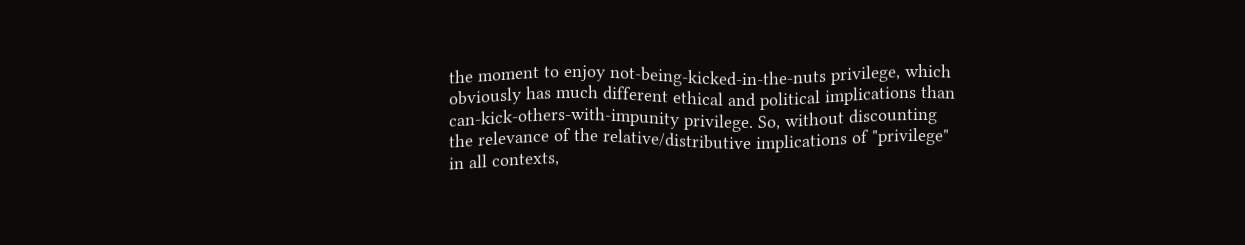the moment to enjoy not-being-kicked-in-the-nuts privilege, which obviously has much different ethical and political implications than can-kick-others-with-impunity privilege. So, without discounting the relevance of the relative/distributive implications of "privilege" in all contexts,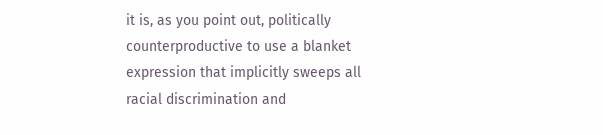it is, as you point out, politically counterproductive to use a blanket expression that implicitly sweeps all racial discrimination and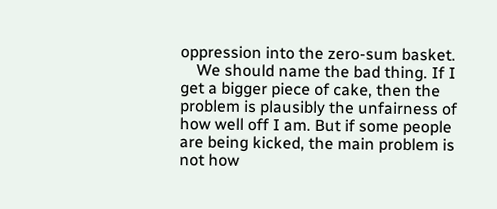oppression into the zero-sum basket.
    We should name the bad thing. If I get a bigger piece of cake, then the problem is plausibly the unfairness of how well off I am. But if some people are being kicked, the main problem is not how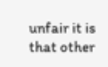unfair it is that other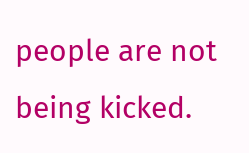people are not being kicked.